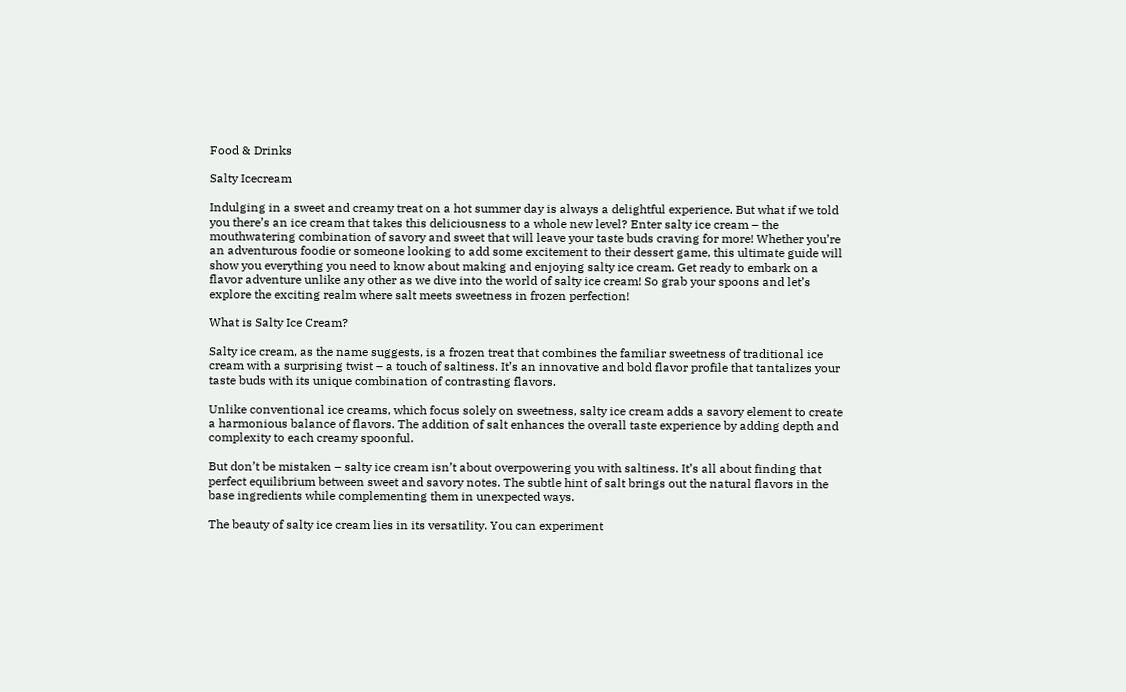Food & Drinks

Salty Icecream

Indulging in a sweet and creamy treat on a hot summer day is always a delightful experience. But what if we told you there’s an ice cream that takes this deliciousness to a whole new level? Enter salty ice cream – the mouthwatering combination of savory and sweet that will leave your taste buds craving for more! Whether you’re an adventurous foodie or someone looking to add some excitement to their dessert game, this ultimate guide will show you everything you need to know about making and enjoying salty ice cream. Get ready to embark on a flavor adventure unlike any other as we dive into the world of salty ice cream! So grab your spoons and let’s explore the exciting realm where salt meets sweetness in frozen perfection!

What is Salty Ice Cream?

Salty ice cream, as the name suggests, is a frozen treat that combines the familiar sweetness of traditional ice cream with a surprising twist – a touch of saltiness. It’s an innovative and bold flavor profile that tantalizes your taste buds with its unique combination of contrasting flavors.

Unlike conventional ice creams, which focus solely on sweetness, salty ice cream adds a savory element to create a harmonious balance of flavors. The addition of salt enhances the overall taste experience by adding depth and complexity to each creamy spoonful.

But don’t be mistaken – salty ice cream isn’t about overpowering you with saltiness. It’s all about finding that perfect equilibrium between sweet and savory notes. The subtle hint of salt brings out the natural flavors in the base ingredients while complementing them in unexpected ways.

The beauty of salty ice cream lies in its versatility. You can experiment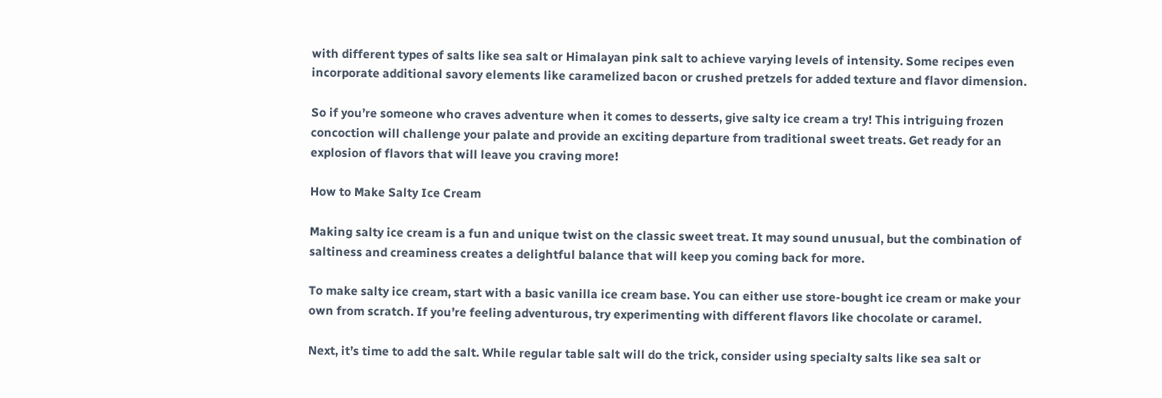with different types of salts like sea salt or Himalayan pink salt to achieve varying levels of intensity. Some recipes even incorporate additional savory elements like caramelized bacon or crushed pretzels for added texture and flavor dimension.

So if you’re someone who craves adventure when it comes to desserts, give salty ice cream a try! This intriguing frozen concoction will challenge your palate and provide an exciting departure from traditional sweet treats. Get ready for an explosion of flavors that will leave you craving more!

How to Make Salty Ice Cream

Making salty ice cream is a fun and unique twist on the classic sweet treat. It may sound unusual, but the combination of saltiness and creaminess creates a delightful balance that will keep you coming back for more.

To make salty ice cream, start with a basic vanilla ice cream base. You can either use store-bought ice cream or make your own from scratch. If you’re feeling adventurous, try experimenting with different flavors like chocolate or caramel.

Next, it’s time to add the salt. While regular table salt will do the trick, consider using specialty salts like sea salt or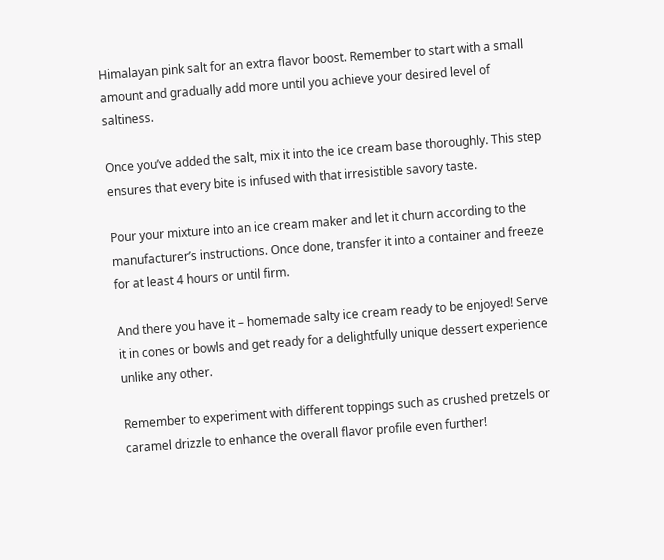Himalayan pink salt for an extra flavor boost. Remember to start with a small amount and gradually add more until you achieve your desired level of saltiness.

Once you’ve added the salt, mix it into the ice cream base thoroughly. This step ensures that every bite is infused with that irresistible savory taste.

Pour your mixture into an ice cream maker and let it churn according to the manufacturer’s instructions. Once done, transfer it into a container and freeze for at least 4 hours or until firm.

And there you have it – homemade salty ice cream ready to be enjoyed! Serve it in cones or bowls and get ready for a delightfully unique dessert experience unlike any other.

Remember to experiment with different toppings such as crushed pretzels or caramel drizzle to enhance the overall flavor profile even further!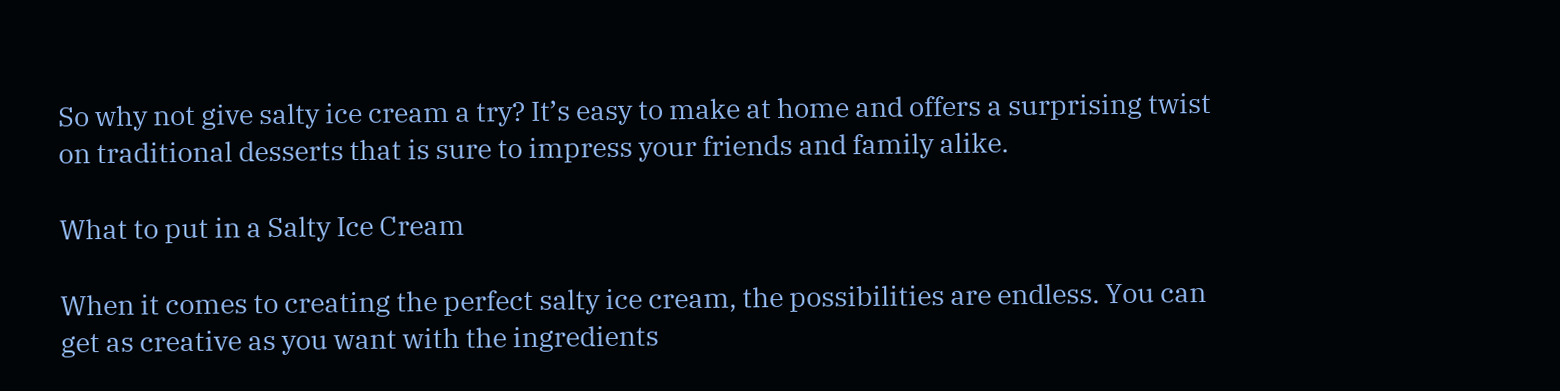So why not give salty ice cream a try? It’s easy to make at home and offers a surprising twist on traditional desserts that is sure to impress your friends and family alike.

What to put in a Salty Ice Cream

When it comes to creating the perfect salty ice cream, the possibilities are endless. You can get as creative as you want with the ingredients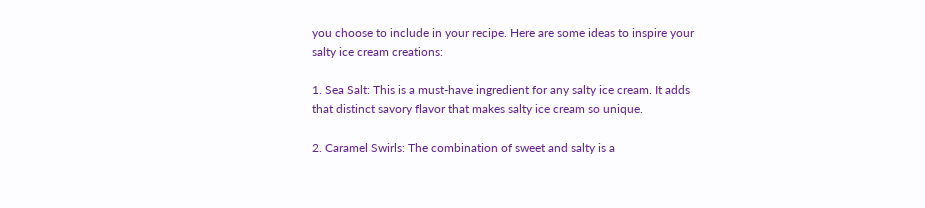you choose to include in your recipe. Here are some ideas to inspire your salty ice cream creations:

1. Sea Salt: This is a must-have ingredient for any salty ice cream. It adds that distinct savory flavor that makes salty ice cream so unique.

2. Caramel Swirls: The combination of sweet and salty is a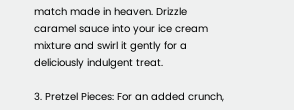match made in heaven. Drizzle caramel sauce into your ice cream mixture and swirl it gently for a deliciously indulgent treat.

3. Pretzel Pieces: For an added crunch,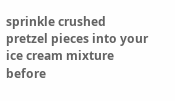sprinkle crushed pretzel pieces into your ice cream mixture before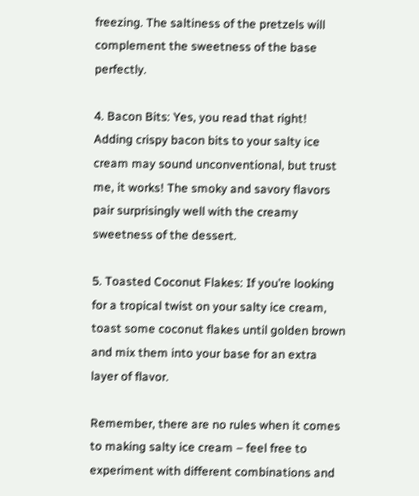freezing. The saltiness of the pretzels will complement the sweetness of the base perfectly.

4. Bacon Bits: Yes, you read that right! Adding crispy bacon bits to your salty ice cream may sound unconventional, but trust me, it works! The smoky and savory flavors pair surprisingly well with the creamy sweetness of the dessert.

5. Toasted Coconut Flakes: If you’re looking for a tropical twist on your salty ice cream, toast some coconut flakes until golden brown and mix them into your base for an extra layer of flavor.

Remember, there are no rules when it comes to making salty ice cream – feel free to experiment with different combinations and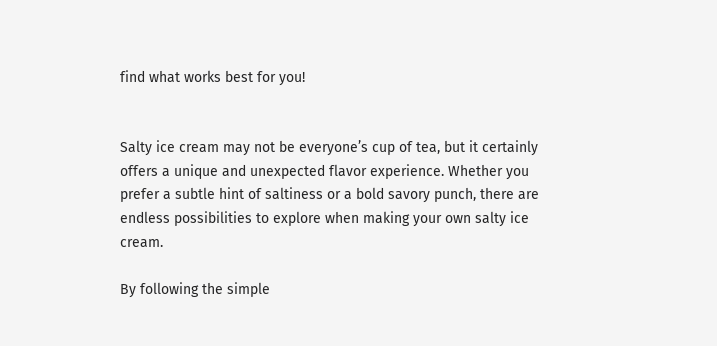find what works best for you!


Salty ice cream may not be everyone’s cup of tea, but it certainly offers a unique and unexpected flavor experience. Whether you prefer a subtle hint of saltiness or a bold savory punch, there are endless possibilities to explore when making your own salty ice cream.

By following the simple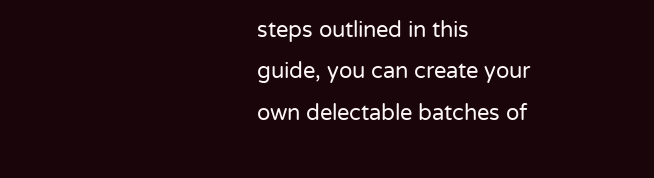steps outlined in this guide, you can create your own delectable batches of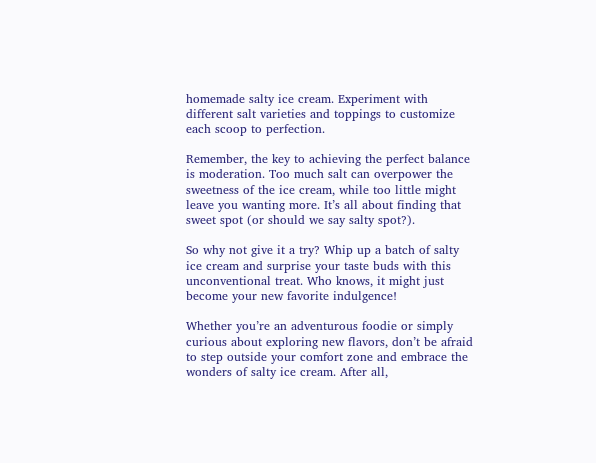homemade salty ice cream. Experiment with different salt varieties and toppings to customize each scoop to perfection.

Remember, the key to achieving the perfect balance is moderation. Too much salt can overpower the sweetness of the ice cream, while too little might leave you wanting more. It’s all about finding that sweet spot (or should we say salty spot?).

So why not give it a try? Whip up a batch of salty ice cream and surprise your taste buds with this unconventional treat. Who knows, it might just become your new favorite indulgence!

Whether you’re an adventurous foodie or simply curious about exploring new flavors, don’t be afraid to step outside your comfort zone and embrace the wonders of salty ice cream. After all,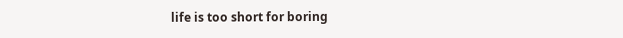life is too short for boring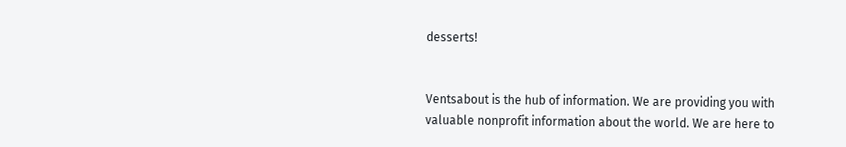desserts!


Ventsabout is the hub of information. We are providing you with valuable nonprofit information about the world. We are here to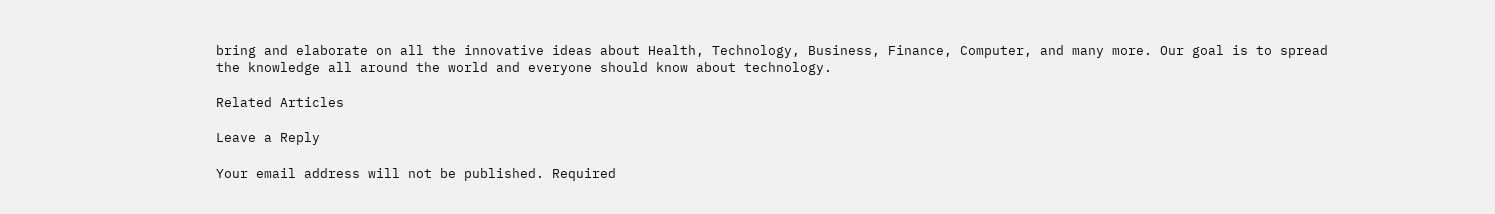bring and elaborate on all the innovative ideas about Health, Technology, Business, Finance, Computer, and many more. Our goal is to spread the knowledge all around the world and everyone should know about technology.

Related Articles

Leave a Reply

Your email address will not be published. Required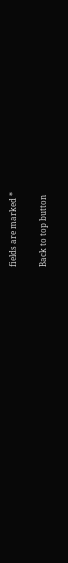fields are marked *

Back to top button